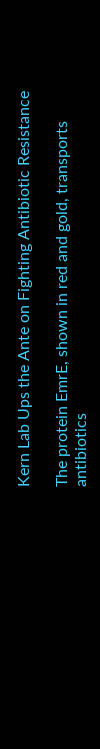Kern Lab Ups the Ante on Fighting Antibiotic Resistance

The protein EmrE, shown in red and gold, transports antibiotics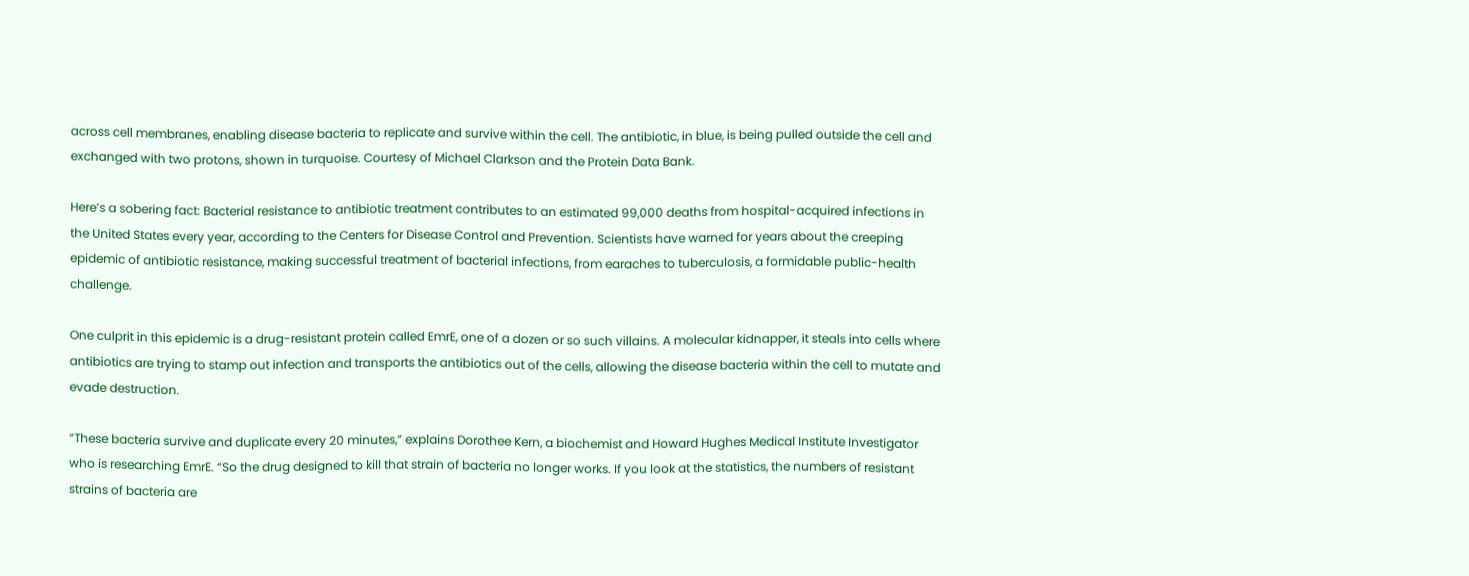across cell membranes, enabling disease bacteria to replicate and survive within the cell. The antibiotic, in blue, is being pulled outside the cell and exchanged with two protons, shown in turquoise. Courtesy of Michael Clarkson and the Protein Data Bank.

Here’s a sobering fact: Bacterial resistance to antibiotic treatment contributes to an estimated 99,000 deaths from hospital-acquired infections in the United States every year, according to the Centers for Disease Control and Prevention. Scientists have warned for years about the creeping epidemic of antibiotic resistance, making successful treatment of bacterial infections, from earaches to tuberculosis, a formidable public-health challenge.

One culprit in this epidemic is a drug-resistant protein called EmrE, one of a dozen or so such villains. A molecular kidnapper, it steals into cells where antibiotics are trying to stamp out infection and transports the antibiotics out of the cells, allowing the disease bacteria within the cell to mutate and evade destruction.

“These bacteria survive and duplicate every 20 minutes,” explains Dorothee Kern, a biochemist and Howard Hughes Medical Institute Investigator who is researching EmrE. “So the drug designed to kill that strain of bacteria no longer works. If you look at the statistics, the numbers of resistant strains of bacteria are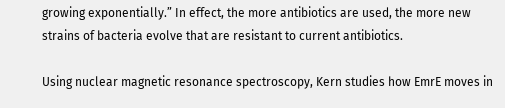growing exponentially.” In effect, the more antibiotics are used, the more new strains of bacteria evolve that are resistant to current antibiotics.

Using nuclear magnetic resonance spectroscopy, Kern studies how EmrE moves in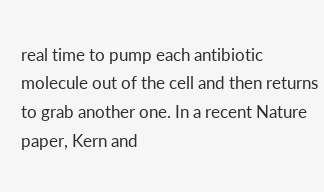real time to pump each antibiotic molecule out of the cell and then returns to grab another one. In a recent Nature paper, Kern and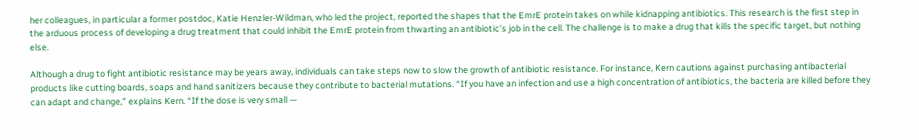her colleagues, in particular a former postdoc, Katie Henzler-Wildman, who led the project, reported the shapes that the EmrE protein takes on while kidnapping antibiotics. This research is the first step in the arduous process of developing a drug treatment that could inhibit the EmrE protein from thwarting an antibiotic’s job in the cell. The challenge is to make a drug that kills the specific target, but nothing else.

Although a drug to fight antibiotic resistance may be years away, individuals can take steps now to slow the growth of antibiotic resistance. For instance, Kern cautions against purchasing antibacterial products like cutting boards, soaps and hand sanitizers because they contribute to bacterial mutations. “If you have an infection and use a high concentration of antibiotics, the bacteria are killed before they can adapt and change,” explains Kern. “If the dose is very small —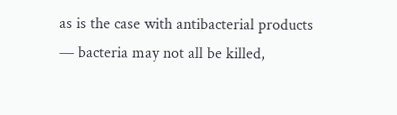as is the case with antibacterial products — bacteria may not all be killed,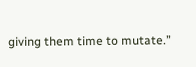giving them time to mutate.”